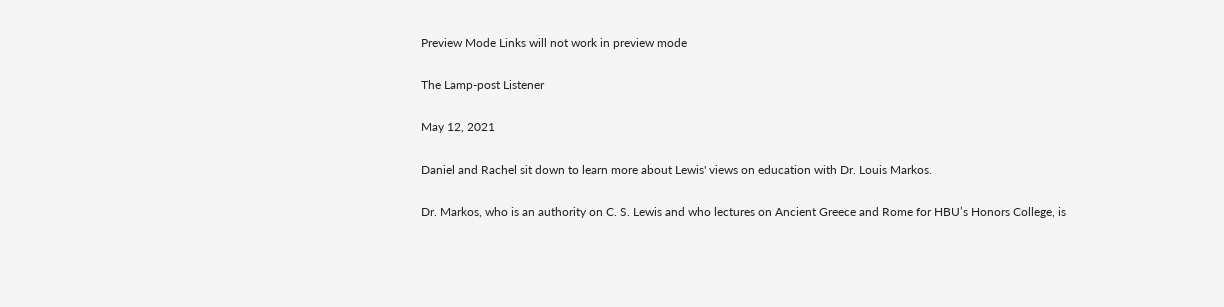Preview Mode Links will not work in preview mode

The Lamp-post Listener

May 12, 2021

Daniel and Rachel sit down to learn more about Lewis' views on education with Dr. Louis Markos.

Dr. Markos, who is an authority on C. S. Lewis and who lectures on Ancient Greece and Rome for HBU’s Honors College, is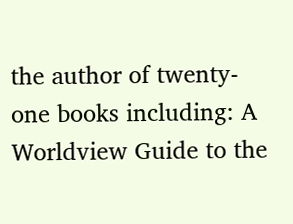the author of twenty-one books including: A Worldview Guide to the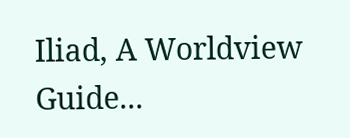Iliad, A Worldview Guide...